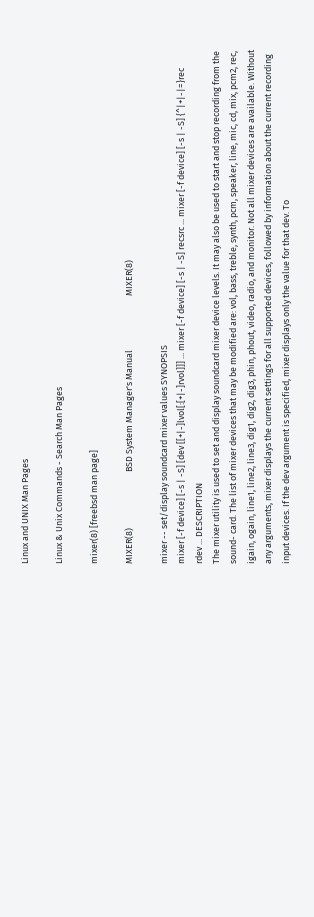Linux and UNIX Man Pages

Linux & Unix Commands - Search Man Pages

mixer(8) [freebsd man page]

MIXER(8)                            BSD System Manager's Manual                           MIXER(8)

mixer -- set/display soundcard mixer values SYNOPSIS
mixer [-f device] [-s | -S] [dev [[+|-]lvol[:[+|-]rvol]]] ... mixer [-f device] [-s | -S] recsrc ... mixer [-f device] [-s | -S] {^|+|-|=}rec rdev ... DESCRIPTION
The mixer utility is used to set and display soundcard mixer device levels. It may also be used to start and stop recording from the sound- card. The list of mixer devices that may be modified are: vol, bass, treble, synth, pcm, speaker, line, mic, cd, mix, pcm2, rec, igain, ogain, line1, line2, line3, dig1, dig2, dig3, phin, phout, video, radio, and monitor. Not all mixer devices are available. Without any arguments, mixer displays the current settings for all supported devices, followed by information about the current recording input devices. If the dev argument is specified, mixer displays only the value for that dev. To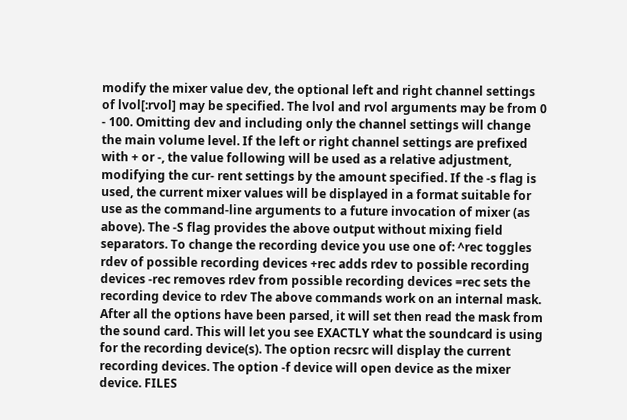modify the mixer value dev, the optional left and right channel settings of lvol[:rvol] may be specified. The lvol and rvol arguments may be from 0 - 100. Omitting dev and including only the channel settings will change the main volume level. If the left or right channel settings are prefixed with + or -, the value following will be used as a relative adjustment, modifying the cur- rent settings by the amount specified. If the -s flag is used, the current mixer values will be displayed in a format suitable for use as the command-line arguments to a future invocation of mixer (as above). The -S flag provides the above output without mixing field separators. To change the recording device you use one of: ^rec toggles rdev of possible recording devices +rec adds rdev to possible recording devices -rec removes rdev from possible recording devices =rec sets the recording device to rdev The above commands work on an internal mask. After all the options have been parsed, it will set then read the mask from the sound card. This will let you see EXACTLY what the soundcard is using for the recording device(s). The option recsrc will display the current recording devices. The option -f device will open device as the mixer device. FILES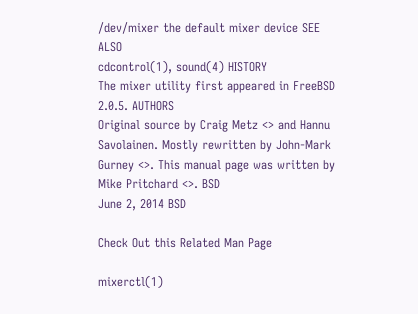/dev/mixer the default mixer device SEE ALSO
cdcontrol(1), sound(4) HISTORY
The mixer utility first appeared in FreeBSD 2.0.5. AUTHORS
Original source by Craig Metz <> and Hannu Savolainen. Mostly rewritten by John-Mark Gurney <>. This manual page was written by Mike Pritchard <>. BSD
June 2, 2014 BSD

Check Out this Related Man Page

mixerctl(1)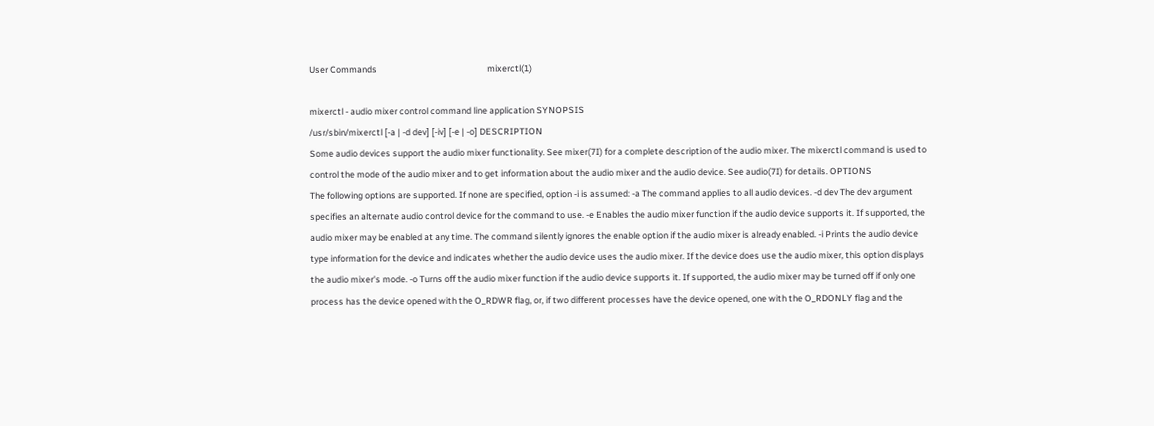User Commands                                                       mixerctl(1)

mixerctl - audio mixer control command line application SYNOPSIS
/usr/sbin/mixerctl [-a | -d dev] [-iv] [-e | -o] DESCRIPTION
Some audio devices support the audio mixer functionality. See mixer(7I) for a complete description of the audio mixer. The mixerctl command is used to control the mode of the audio mixer and to get information about the audio mixer and the audio device. See audio(7I) for details. OPTIONS
The following options are supported. If none are specified, option -i is assumed: -a The command applies to all audio devices. -d dev The dev argument specifies an alternate audio control device for the command to use. -e Enables the audio mixer function if the audio device supports it. If supported, the audio mixer may be enabled at any time. The command silently ignores the enable option if the audio mixer is already enabled. -i Prints the audio device type information for the device and indicates whether the audio device uses the audio mixer. If the device does use the audio mixer, this option displays the audio mixer's mode. -o Turns off the audio mixer function if the audio device supports it. If supported, the audio mixer may be turned off if only one process has the device opened with the O_RDWR flag, or, if two different processes have the device opened, one with the O_RDONLY flag and the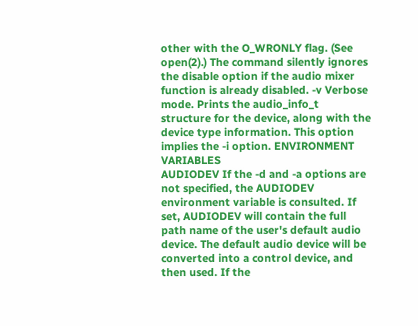other with the O_WRONLY flag. (See open(2).) The command silently ignores the disable option if the audio mixer function is already disabled. -v Verbose mode. Prints the audio_info_t structure for the device, along with the device type information. This option implies the -i option. ENVIRONMENT VARIABLES
AUDIODEV If the -d and -a options are not specified, the AUDIODEV environment variable is consulted. If set, AUDIODEV will contain the full path name of the user's default audio device. The default audio device will be converted into a control device, and then used. If the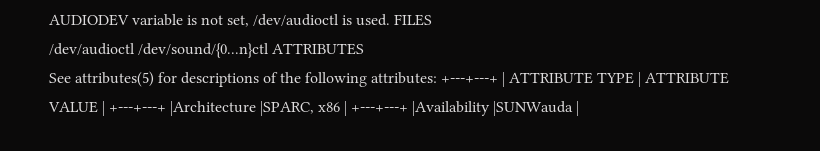AUDIODEV variable is not set, /dev/audioctl is used. FILES
/dev/audioctl /dev/sound/{0...n}ctl ATTRIBUTES
See attributes(5) for descriptions of the following attributes: +---+---+ | ATTRIBUTE TYPE | ATTRIBUTE VALUE | +---+---+ |Architecture |SPARC, x86 | +---+---+ |Availability |SUNWauda |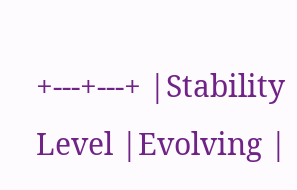+---+---+ |Stability Level |Evolving |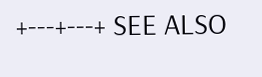+---+---+ SEE ALSO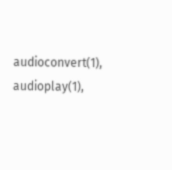audioconvert(1), audioplay(1),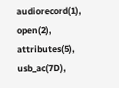audiorecord(1), open(2), attributes(5), usb_ac(7D),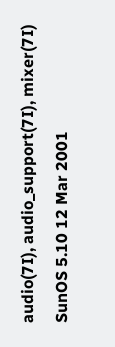audio(7I), audio_support(7I), mixer(7I) SunOS 5.10 12 Mar 2001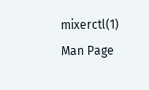mixerctl(1)
Man Page